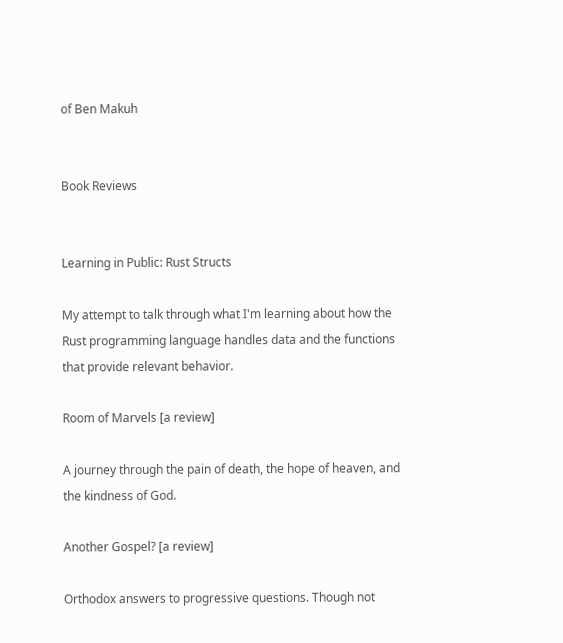of Ben Makuh


Book Reviews


Learning in Public: Rust Structs

My attempt to talk through what I'm learning about how the Rust programming language handles data and the functions that provide relevant behavior.

Room of Marvels [a review]

A journey through the pain of death, the hope of heaven, and the kindness of God.

Another Gospel? [a review]

Orthodox answers to progressive questions. Though not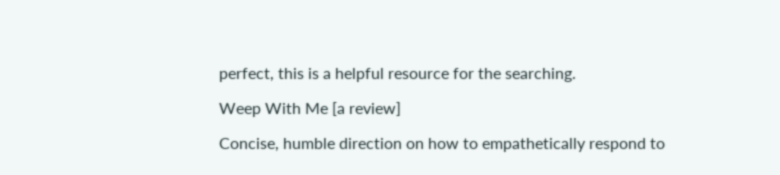perfect, this is a helpful resource for the searching.

Weep With Me [a review]

Concise, humble direction on how to empathetically respond to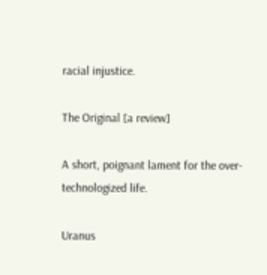racial injustice.

The Original [a review]

A short, poignant lament for the over-technologized life.

Uranus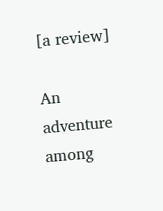[a review]

An adventure among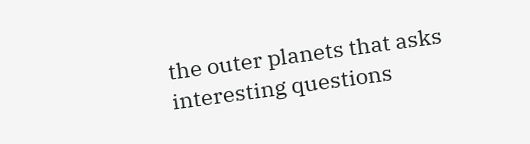the outer planets that asks interesting questions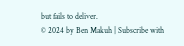but fails to deliver.
© 2024 by Ben Makuh | Subscribe with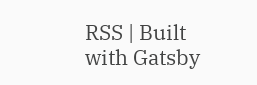RSS | Built with Gatsby